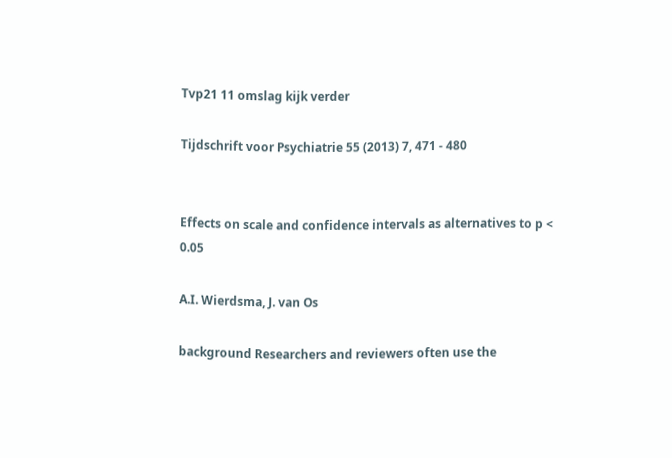Tvp21 11 omslag kijk verder

Tijdschrift voor Psychiatrie 55 (2013) 7, 471 - 480


Effects on scale and confidence intervals as alternatives to p < 0.05

A.I. Wierdsma, J. van Os

background Researchers and reviewers often use the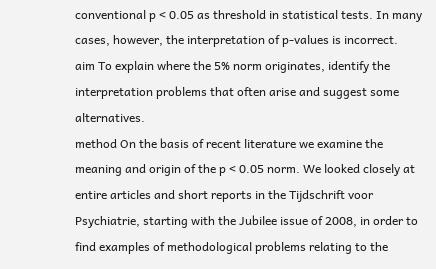conventional p < 0.05 as threshold in statistical tests. In many cases, however, the interpretation of p-values is incorrect.
aim To explain where the 5% norm originates, identify the interpretation problems that often arise and suggest some alternatives.
method On the basis of recent literature we examine the meaning and origin of the p < 0.05 norm. We looked closely at entire articles and short reports in the Tijdschrift voor Psychiatrie, starting with the Jubilee issue of 2008, in order to find examples of methodological problems relating to the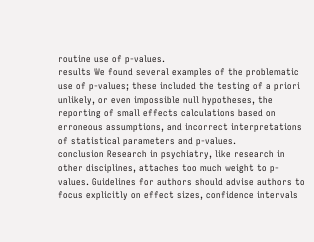routine use of p-values.
results We found several examples of the problematic use of p-values; these included the testing of a priori unlikely, or even impossible null hypotheses, the reporting of small effects calculations based on erroneous assumptions, and incorrect interpretations of statistical parameters and p-values.
conclusion Research in psychiatry, like research in other disciplines, attaches too much weight to p-values. Guidelines for authors should advise authors to focus explicitly on effect sizes, confidence intervals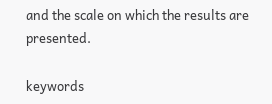and the scale on which the results are presented.

keywords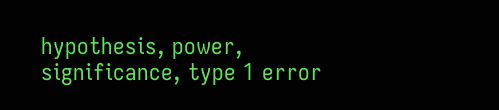hypothesis, power, significance, type 1 error